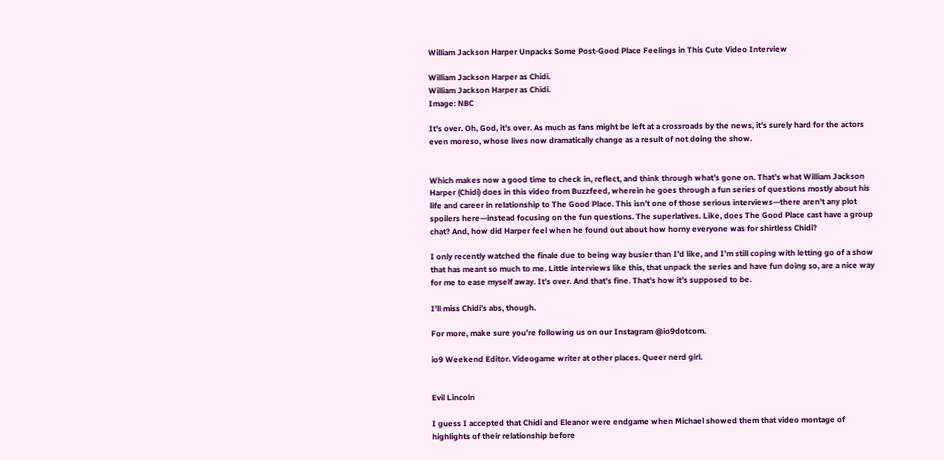William Jackson Harper Unpacks Some Post-Good Place Feelings in This Cute Video Interview

William Jackson Harper as Chidi.
William Jackson Harper as Chidi.
Image: NBC

It’s over. Oh, God, it’s over. As much as fans might be left at a crossroads by the news, it’s surely hard for the actors even moreso, whose lives now dramatically change as a result of not doing the show.


Which makes now a good time to check in, reflect, and think through what’s gone on. That’s what William Jackson Harper (Chidi) does in this video from Buzzfeed, wherein he goes through a fun series of questions mostly about his life and career in relationship to The Good Place. This isn’t one of those serious interviews—there aren’t any plot spoilers here—instead focusing on the fun questions. The superlatives. Like, does The Good Place cast have a group chat? And, how did Harper feel when he found out about how horny everyone was for shirtless Chidi?

I only recently watched the finale due to being way busier than I’d like, and I’m still coping with letting go of a show that has meant so much to me. Little interviews like this, that unpack the series and have fun doing so, are a nice way for me to ease myself away. It’s over. And that’s fine. That’s how it’s supposed to be.

I’ll miss Chidi’s abs, though.

For more, make sure you’re following us on our Instagram @io9dotcom.

io9 Weekend Editor. Videogame writer at other places. Queer nerd girl.


Evil Lincoln

I guess I accepted that Chidi and Eleanor were endgame when Michael showed them that video montage of highlights of their relationship before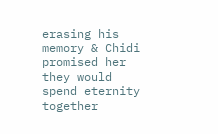erasing his memory & Chidi promised her they would spend eternity together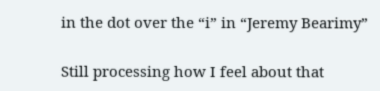in the dot over the “i” in “Jeremy Bearimy”

Still processing how I feel about that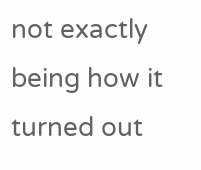not exactly being how it turned out